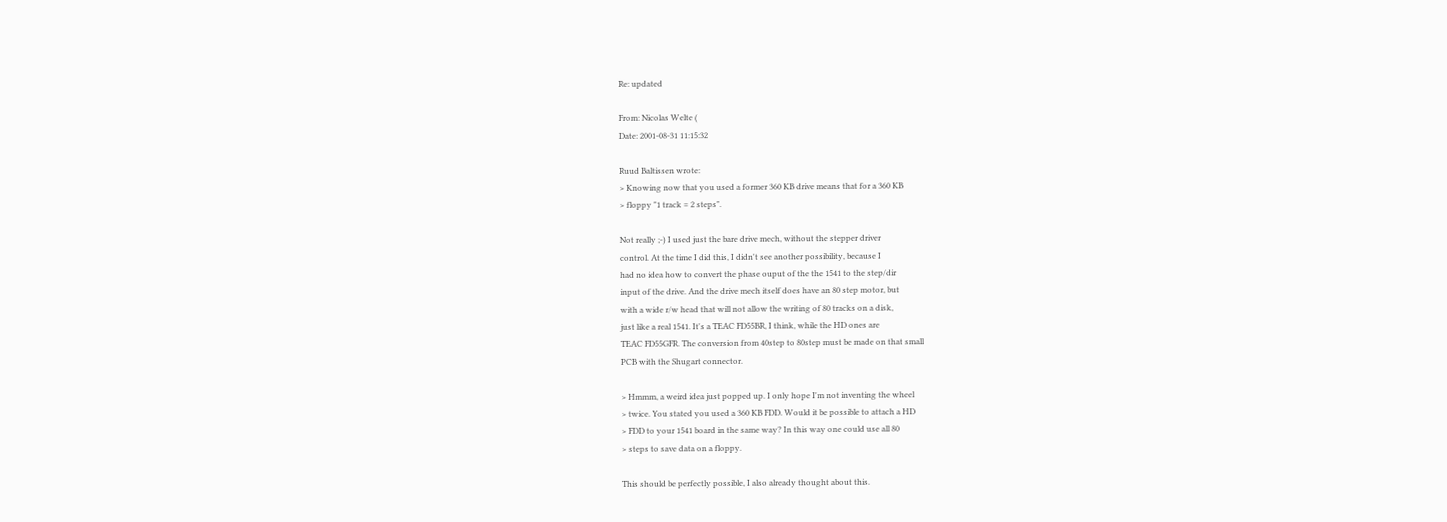Re: updated

From: Nicolas Welte (
Date: 2001-08-31 11:15:32

Ruud Baltissen wrote:
> Knowing now that you used a former 360 KB drive means that for a 360 KB
> floppy "1 track = 2 steps".

Not really ;-) I used just the bare drive mech, without the stepper driver
control. At the time I did this, I didn't see another possibility, because I
had no idea how to convert the phase ouput of the the 1541 to the step/dir
input of the drive. And the drive mech itself does have an 80 step motor, but
with a wide r/w head that will not allow the writing of 80 tracks on a disk,
just like a real 1541. It's a TEAC FD55BR, I think, while the HD ones are
TEAC FD55GFR. The conversion from 40step to 80step must be made on that small
PCB with the Shugart connector.

> Hmmm, a weird idea just popped up. I only hope I'm not inventing the wheel
> twice. You stated you used a 360 KB FDD. Would it be possible to attach a HD
> FDD to your 1541 board in the same way? In this way one could use all 80
> steps to save data on a floppy.

This should be perfectly possible, I also already thought about this.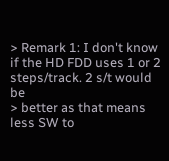> Remark 1: I don't know if the HD FDD uses 1 or 2 steps/track. 2 s/t would be
> better as that means less SW to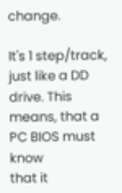change.

It's 1 step/track, just like a DD drive. This means, that a PC BIOS must know
that it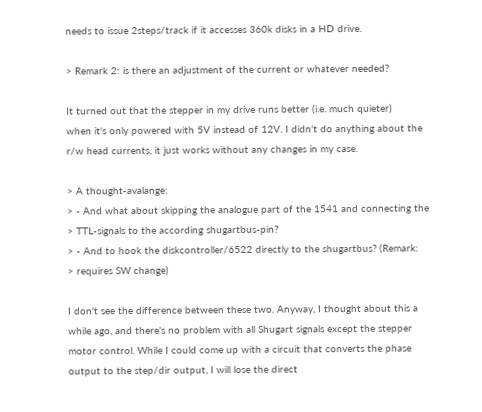needs to issue 2steps/track if it accesses 360k disks in a HD drive.

> Remark 2: is there an adjustment of the current or whatever needed?

It turned out that the stepper in my drive runs better (i.e. much quieter)
when it's only powered with 5V instead of 12V. I didn't do anything about the
r/w head currents, it just works without any changes in my case.

> A thought-avalange:
> - And what about skipping the analogue part of the 1541 and connecting the
> TTL-signals to the according shugartbus-pin?
> - And to hook the diskcontroller/6522 directly to the shugartbus? (Remark:
> requires SW change)

I don't see the difference between these two. Anyway, I thought about this a
while ago, and there's no problem with all Shugart signals except the stepper
motor control. While I could come up with a circuit that converts the phase
output to the step/dir output, I will lose the direct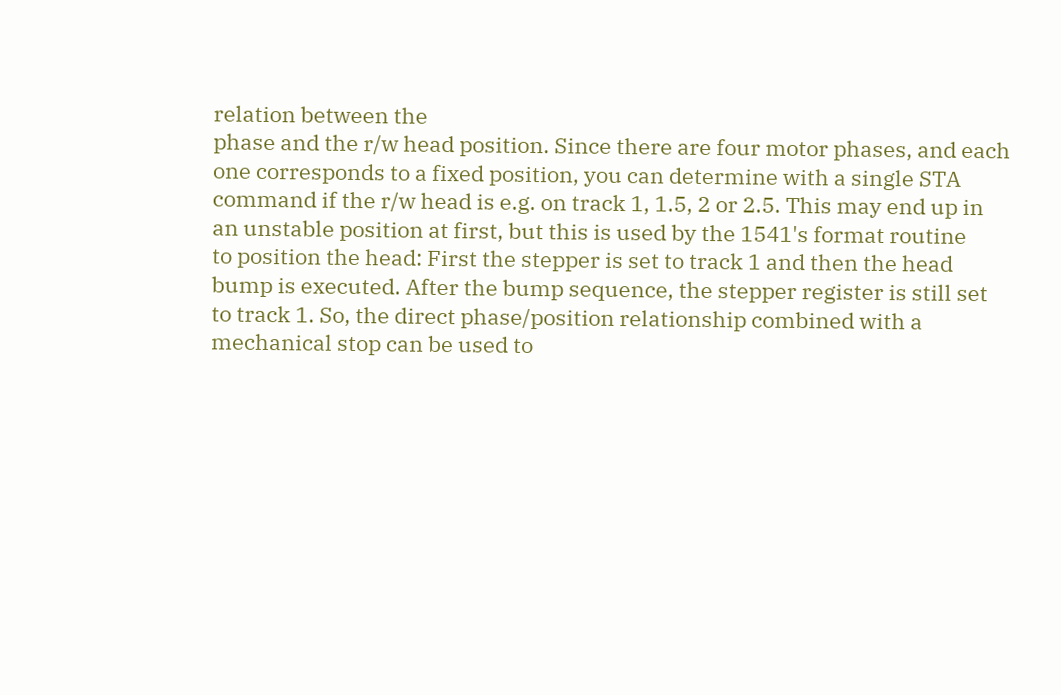relation between the
phase and the r/w head position. Since there are four motor phases, and each
one corresponds to a fixed position, you can determine with a single STA
command if the r/w head is e.g. on track 1, 1.5, 2 or 2.5. This may end up in
an unstable position at first, but this is used by the 1541's format routine
to position the head: First the stepper is set to track 1 and then the head
bump is executed. After the bump sequence, the stepper register is still set
to track 1. So, the direct phase/position relationship combined with a
mechanical stop can be used to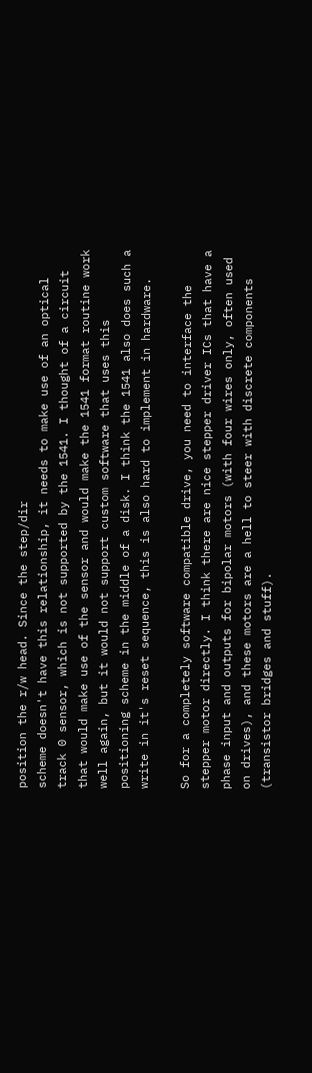position the r/w head. Since the step/dir
scheme doesn't have this relationship, it needs to make use of an optical
track 0 sensor, which is not supported by the 1541. I thought of a circuit
that would make use of the sensor and would make the 1541 format routine work
well again, but it would not support custom software that uses this
positioning scheme in the middle of a disk. I think the 1541 also does such a
write in it's reset sequence, this is also hard to implement in hardware.

So for a completely software compatible drive, you need to interface the
stepper motor directly. I think there are nice stepper driver ICs that have a
phase input and outputs for bipolar motors (with four wires only, often used
on drives), and these motors are a hell to steer with discrete components
(transistor bridges and stuff).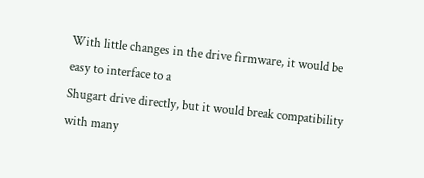With little changes in the drive firmware, it would be easy to interface to a
Shugart drive directly, but it would break compatibility with many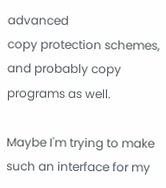advanced
copy protection schemes, and probably copy programs as well.

Maybe I'm trying to make such an interface for my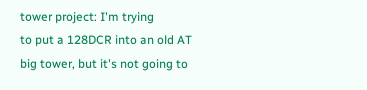tower project: I'm trying
to put a 128DCR into an old AT big tower, but it's not going to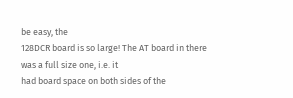be easy, the
128DCR board is so large! The AT board in there was a full size one, i.e. it
had board space on both sides of the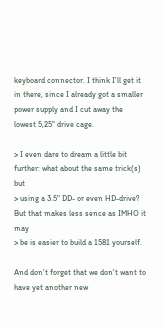keyboard connector. I think I'll get it
in there, since I already got a smaller power supply and I cut away the
lowest 5,25" drive cage.

> I even dare to dream a little bit further: what about the same trick(s) but
> using a 3.5" DD- or even HD-drive? But that makes less sence as IMHO it may
> be is easier to build a 1581 yourself.

And don't forget that we don't want to have yet another new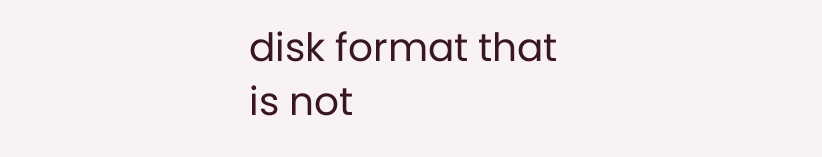disk format that
is not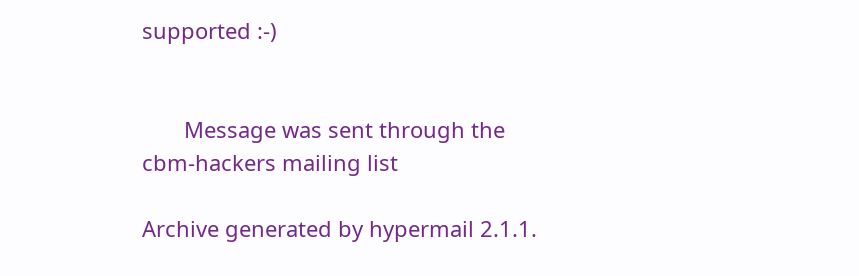supported :-)


       Message was sent through the cbm-hackers mailing list

Archive generated by hypermail 2.1.1.